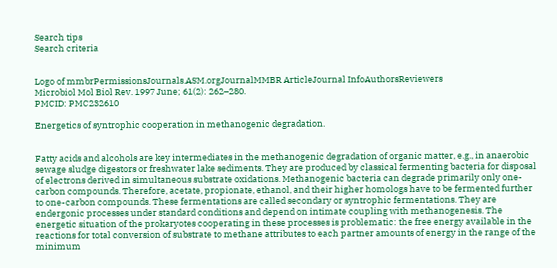Search tips
Search criteria


Logo of mmbrPermissionsJournals.ASM.orgJournalMMBR ArticleJournal InfoAuthorsReviewers
Microbiol Mol Biol Rev. 1997 June; 61(2): 262–280.
PMCID: PMC232610

Energetics of syntrophic cooperation in methanogenic degradation.


Fatty acids and alcohols are key intermediates in the methanogenic degradation of organic matter, e.g., in anaerobic sewage sludge digestors or freshwater lake sediments. They are produced by classical fermenting bacteria for disposal of electrons derived in simultaneous substrate oxidations. Methanogenic bacteria can degrade primarily only one-carbon compounds. Therefore, acetate, propionate, ethanol, and their higher homologs have to be fermented further to one-carbon compounds. These fermentations are called secondary or syntrophic fermentations. They are endergonic processes under standard conditions and depend on intimate coupling with methanogenesis. The energetic situation of the prokaryotes cooperating in these processes is problematic: the free energy available in the reactions for total conversion of substrate to methane attributes to each partner amounts of energy in the range of the minimum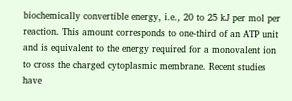biochemically convertible energy, i.e., 20 to 25 kJ per mol per reaction. This amount corresponds to one-third of an ATP unit and is equivalent to the energy required for a monovalent ion to cross the charged cytoplasmic membrane. Recent studies have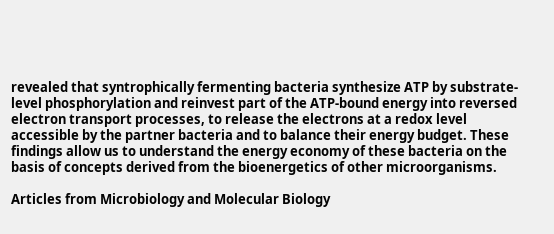revealed that syntrophically fermenting bacteria synthesize ATP by substrate-level phosphorylation and reinvest part of the ATP-bound energy into reversed electron transport processes, to release the electrons at a redox level accessible by the partner bacteria and to balance their energy budget. These findings allow us to understand the energy economy of these bacteria on the basis of concepts derived from the bioenergetics of other microorganisms.

Articles from Microbiology and Molecular Biology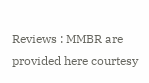Reviews : MMBR are provided here courtesy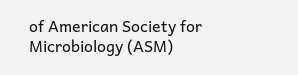of American Society for Microbiology (ASM)